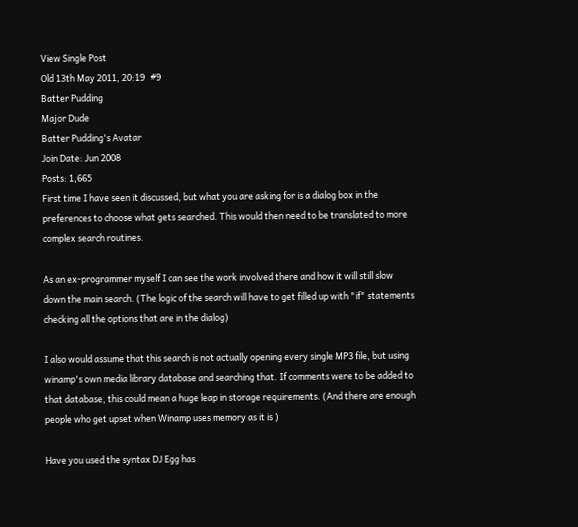View Single Post
Old 13th May 2011, 20:19   #9
Batter Pudding
Major Dude
Batter Pudding's Avatar
Join Date: Jun 2008
Posts: 1,665
First time I have seen it discussed, but what you are asking for is a dialog box in the preferences to choose what gets searched. This would then need to be translated to more complex search routines.

As an ex-programmer myself I can see the work involved there and how it will still slow down the main search. (The logic of the search will have to get filled up with "if" statements checking all the options that are in the dialog)

I also would assume that this search is not actually opening every single MP3 file, but using winamp's own media library database and searching that. If comments were to be added to that database, this could mean a huge leap in storage requirements. (And there are enough people who get upset when Winamp uses memory as it is )

Have you used the syntax DJ Egg has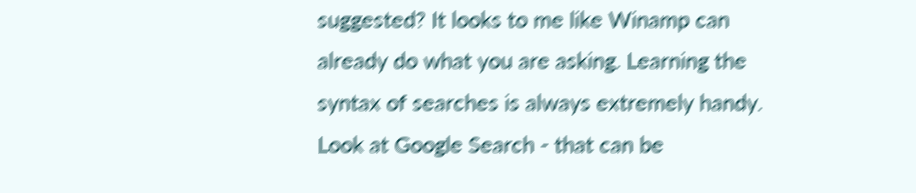suggested? It looks to me like Winamp can already do what you are asking. Learning the syntax of searches is always extremely handy. Look at Google Search - that can be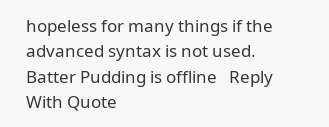hopeless for many things if the advanced syntax is not used.
Batter Pudding is offline   Reply With Quote